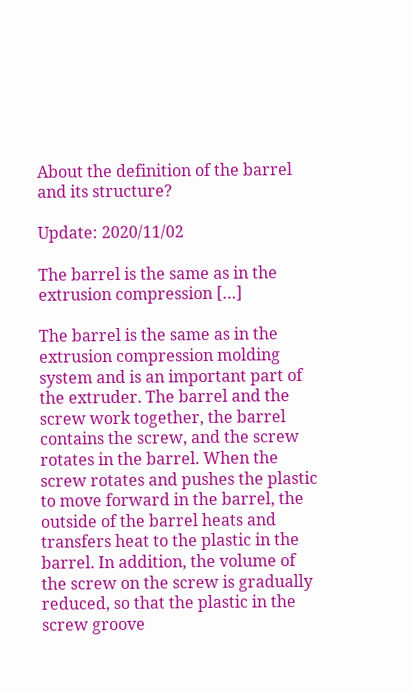About the definition of the barrel and its structure?

Update: 2020/11/02

The barrel is the same as in the extrusion compression […]

The barrel is the same as in the extrusion compression molding system and is an important part of the extruder. The barrel and the screw work together, the barrel contains the screw, and the screw rotates in the barrel. When the screw rotates and pushes the plastic to move forward in the barrel, the outside of the barrel heats and transfers heat to the plastic in the barrel. In addition, the volume of the screw on the screw is gradually reduced, so that the plastic in the screw groove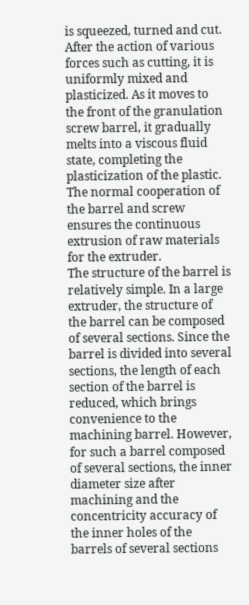is squeezed, turned and cut. After the action of various forces such as cutting, it is uniformly mixed and plasticized. As it moves to the front of the granulation screw barrel, it gradually melts into a viscous fluid state, completing the plasticization of the plastic. The normal cooperation of the barrel and screw ensures the continuous extrusion of raw materials for the extruder.
The structure of the barrel is relatively simple. In a large extruder, the structure of the barrel can be composed of several sections. Since the barrel is divided into several sections, the length of each section of the barrel is reduced, which brings convenience to the machining barrel. However, for such a barrel composed of several sections, the inner diameter size after machining and the concentricity accuracy of the inner holes of the barrels of several sections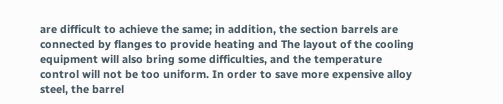are difficult to achieve the same; in addition, the section barrels are connected by flanges to provide heating and The layout of the cooling equipment will also bring some difficulties, and the temperature control will not be too uniform. In order to save more expensive alloy steel, the barrel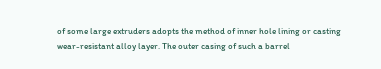of some large extruders adopts the method of inner hole lining or casting wear-resistant alloy layer. The outer casing of such a barrel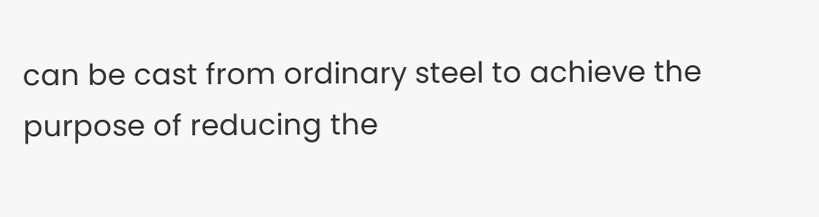can be cast from ordinary steel to achieve the purpose of reducing the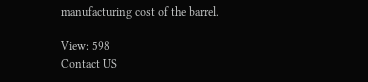manufacturing cost of the barrel.

View: 598
Contact US